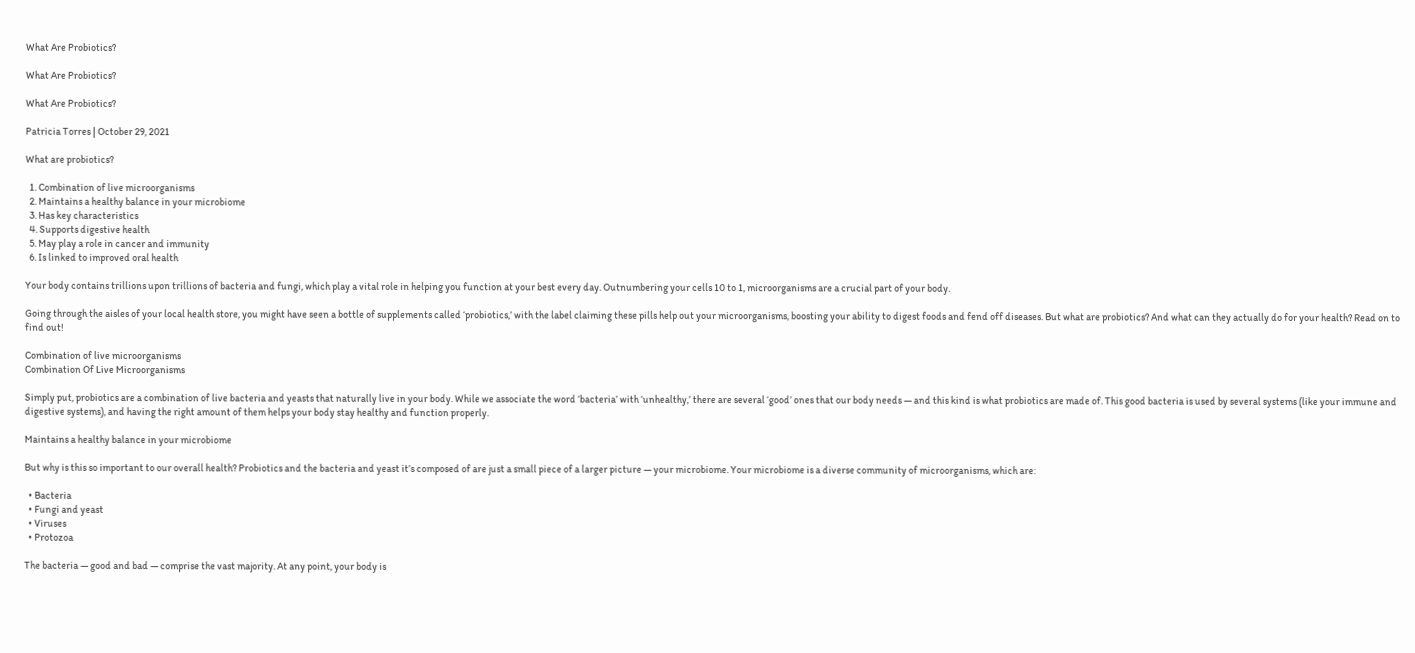What Are Probiotics?

What Are Probiotics?

What Are Probiotics?

Patricia Torres | October 29, 2021

What are probiotics?

  1. Combination of live microorganisms
  2. Maintains a healthy balance in your microbiome
  3. Has key characteristics
  4. Supports digestive health
  5. May play a role in cancer and immunity
  6. Is linked to improved oral health

Your body contains trillions upon trillions of bacteria and fungi, which play a vital role in helping you function at your best every day. Outnumbering your cells 10 to 1, microorganisms are a crucial part of your body.

Going through the aisles of your local health store, you might have seen a bottle of supplements called ‘probiotics,’ with the label claiming these pills help out your microorganisms, boosting your ability to digest foods and fend off diseases. But what are probiotics? And what can they actually do for your health? Read on to find out!

Combination of live microorganisms
Combination Of Live Microorganisms

Simply put, probiotics are a combination of live bacteria and yeasts that naturally live in your body. While we associate the word ‘bacteria’ with ‘unhealthy,’ there are several ‘good’ ones that our body needs — and this kind is what probiotics are made of. This good bacteria is used by several systems (like your immune and digestive systems), and having the right amount of them helps your body stay healthy and function properly.

Maintains a healthy balance in your microbiome

But why is this so important to our overall health? Probiotics and the bacteria and yeast it’s composed of are just a small piece of a larger picture — your microbiome. Your microbiome is a diverse community of microorganisms, which are:

  • Bacteria
  • Fungi and yeast
  • Viruses
  • Protozoa

The bacteria — good and bad — comprise the vast majority. At any point, your body is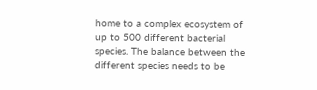home to a complex ecosystem of up to 500 different bacterial species. The balance between the different species needs to be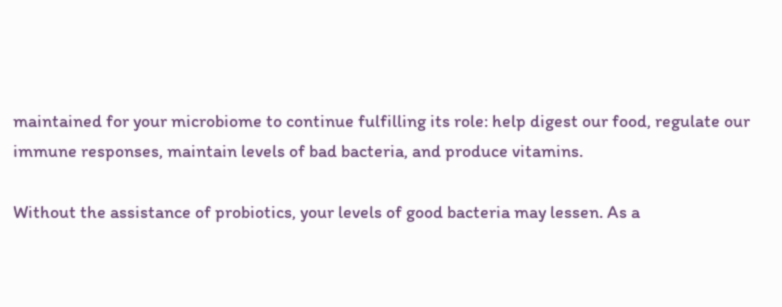maintained for your microbiome to continue fulfilling its role: help digest our food, regulate our immune responses, maintain levels of bad bacteria, and produce vitamins.

Without the assistance of probiotics, your levels of good bacteria may lessen. As a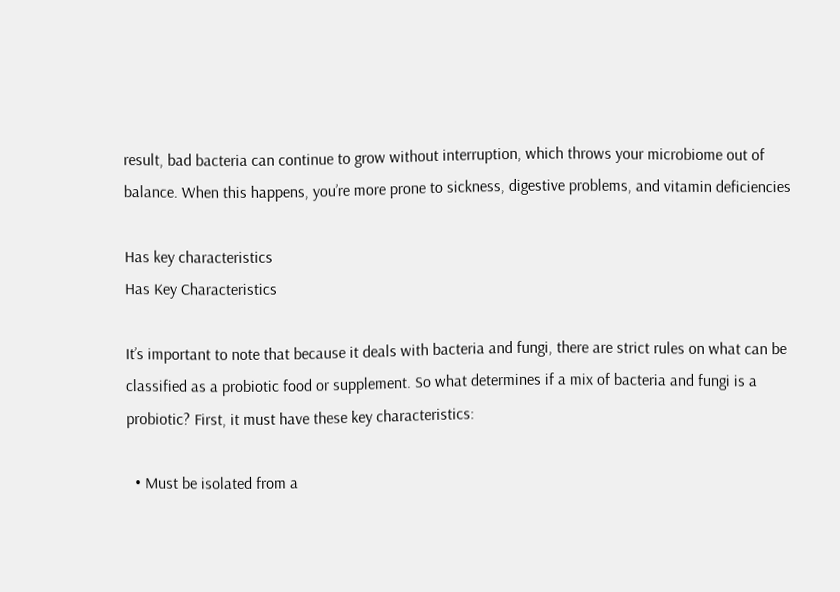result, bad bacteria can continue to grow without interruption, which throws your microbiome out of balance. When this happens, you’re more prone to sickness, digestive problems, and vitamin deficiencies

Has key characteristics
Has Key Characteristics

It’s important to note that because it deals with bacteria and fungi, there are strict rules on what can be classified as a probiotic food or supplement. So what determines if a mix of bacteria and fungi is a probiotic? First, it must have these key characteristics:

  • Must be isolated from a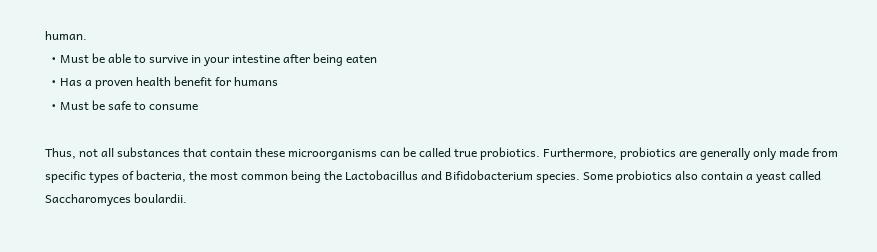human.
  • Must be able to survive in your intestine after being eaten
  • Has a proven health benefit for humans
  • Must be safe to consume

Thus, not all substances that contain these microorganisms can be called true probiotics. Furthermore, probiotics are generally only made from specific types of bacteria, the most common being the Lactobacillus and Bifidobacterium species. Some probiotics also contain a yeast called Saccharomyces boulardii.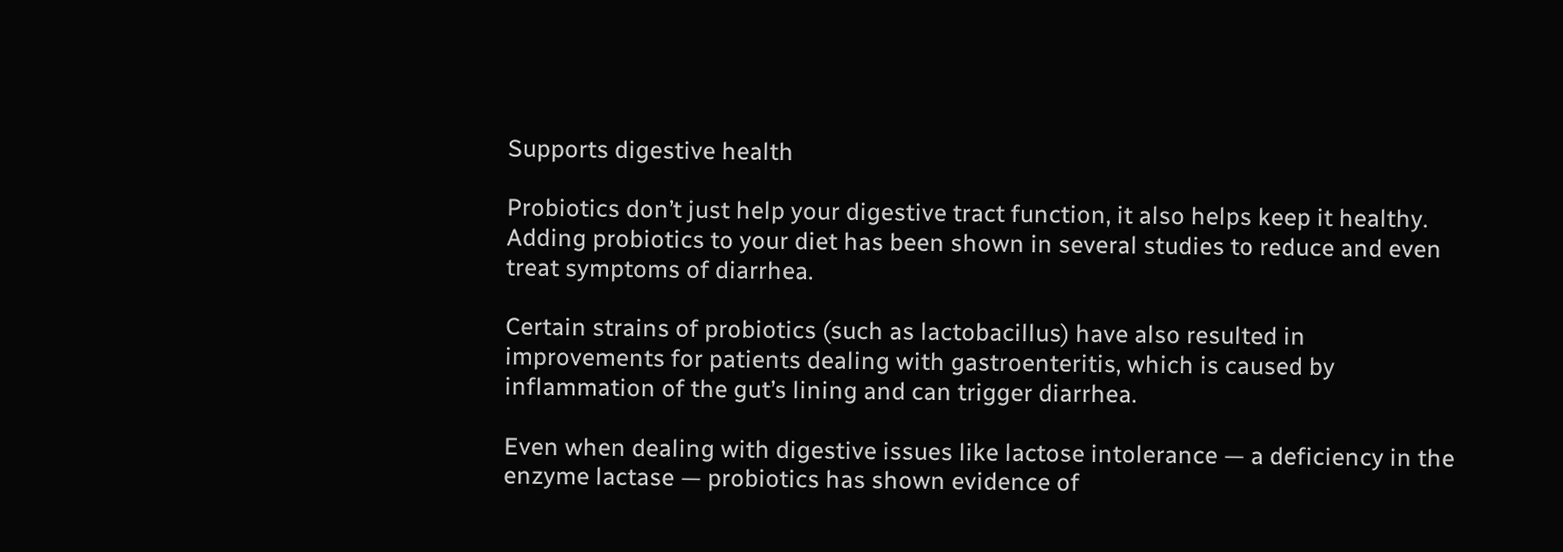Supports digestive health

Probiotics don’t just help your digestive tract function, it also helps keep it healthy. Adding probiotics to your diet has been shown in several studies to reduce and even treat symptoms of diarrhea.

Certain strains of probiotics (such as lactobacillus) have also resulted in improvements for patients dealing with gastroenteritis, which is caused by inflammation of the gut’s lining and can trigger diarrhea.

Even when dealing with digestive issues like lactose intolerance — a deficiency in the enzyme lactase — probiotics has shown evidence of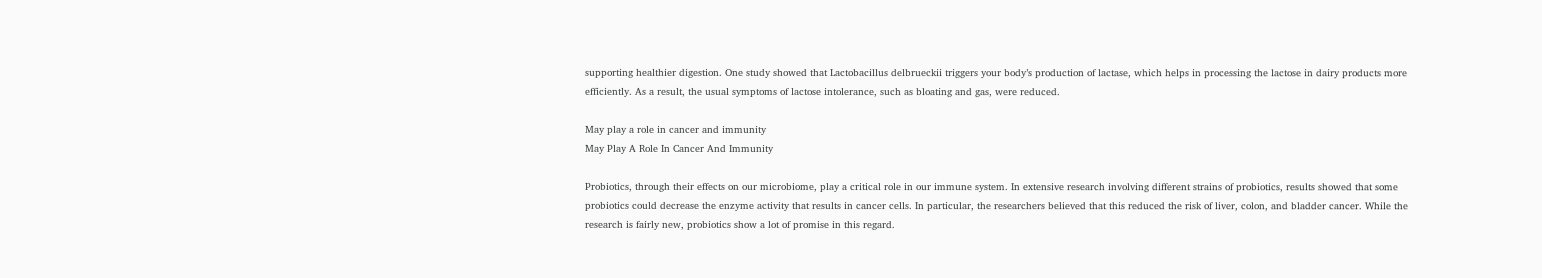supporting healthier digestion. One study showed that Lactobacillus delbrueckii triggers your body’s production of lactase, which helps in processing the lactose in dairy products more efficiently. As a result, the usual symptoms of lactose intolerance, such as bloating and gas, were reduced.

May play a role in cancer and immunity
May Play A Role In Cancer And Immunity

Probiotics, through their effects on our microbiome, play a critical role in our immune system. In extensive research involving different strains of probiotics, results showed that some probiotics could decrease the enzyme activity that results in cancer cells. In particular, the researchers believed that this reduced the risk of liver, colon, and bladder cancer. While the research is fairly new, probiotics show a lot of promise in this regard.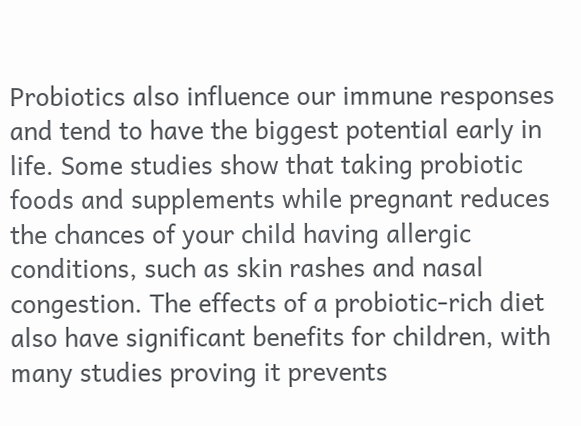Probiotics also influence our immune responses and tend to have the biggest potential early in life. Some studies show that taking probiotic foods and supplements while pregnant reduces the chances of your child having allergic conditions, such as skin rashes and nasal congestion. The effects of a probiotic-rich diet also have significant benefits for children, with many studies proving it prevents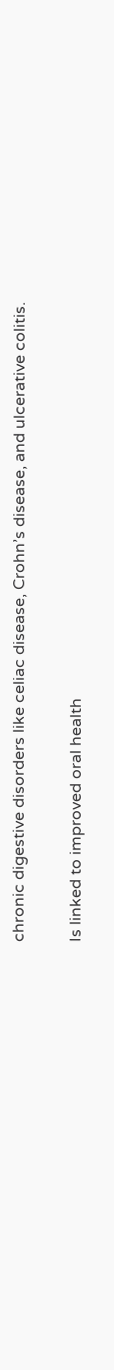chronic digestive disorders like celiac disease, Crohn’s disease, and ulcerative colitis.

Is linked to improved oral health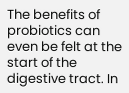The benefits of probiotics can even be felt at the start of the digestive tract. In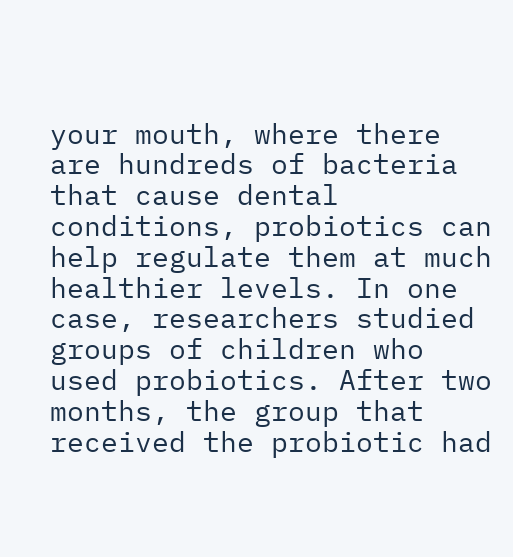your mouth, where there are hundreds of bacteria that cause dental conditions, probiotics can help regulate them at much healthier levels. In one case, researchers studied groups of children who used probiotics. After two months, the group that received the probiotic had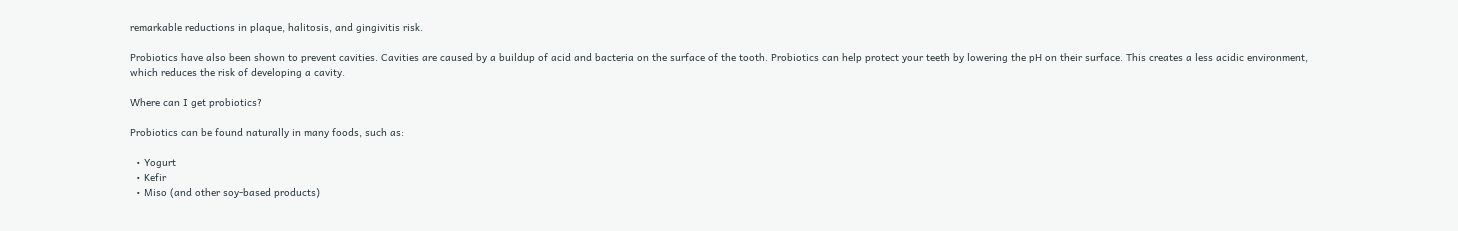remarkable reductions in plaque, halitosis, and gingivitis risk.

Probiotics have also been shown to prevent cavities. Cavities are caused by a buildup of acid and bacteria on the surface of the tooth. Probiotics can help protect your teeth by lowering the pH on their surface. This creates a less acidic environment, which reduces the risk of developing a cavity.

Where can I get probiotics?

Probiotics can be found naturally in many foods, such as:

  • Yogurt
  • Kefir
  • Miso (and other soy-based products)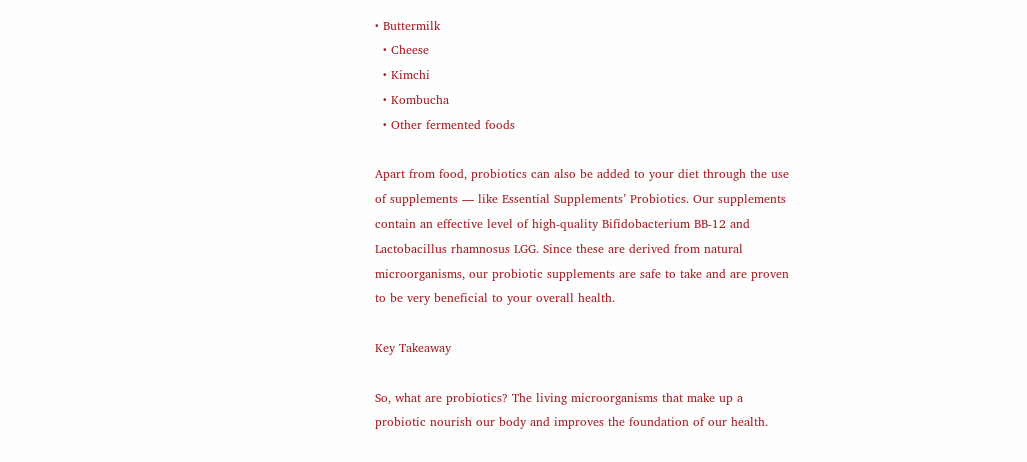• Buttermilk
  • Cheese
  • Kimchi
  • Kombucha
  • Other fermented foods

Apart from food, probiotics can also be added to your diet through the use of supplements — like Essential Supplements’ Probiotics. Our supplements contain an effective level of high-quality Bifidobacterium BB-12 and Lactobacillus rhamnosus LGG. Since these are derived from natural microorganisms, our probiotic supplements are safe to take and are proven to be very beneficial to your overall health.

Key Takeaway

So, what are probiotics? The living microorganisms that make up a probiotic nourish our body and improves the foundation of our health.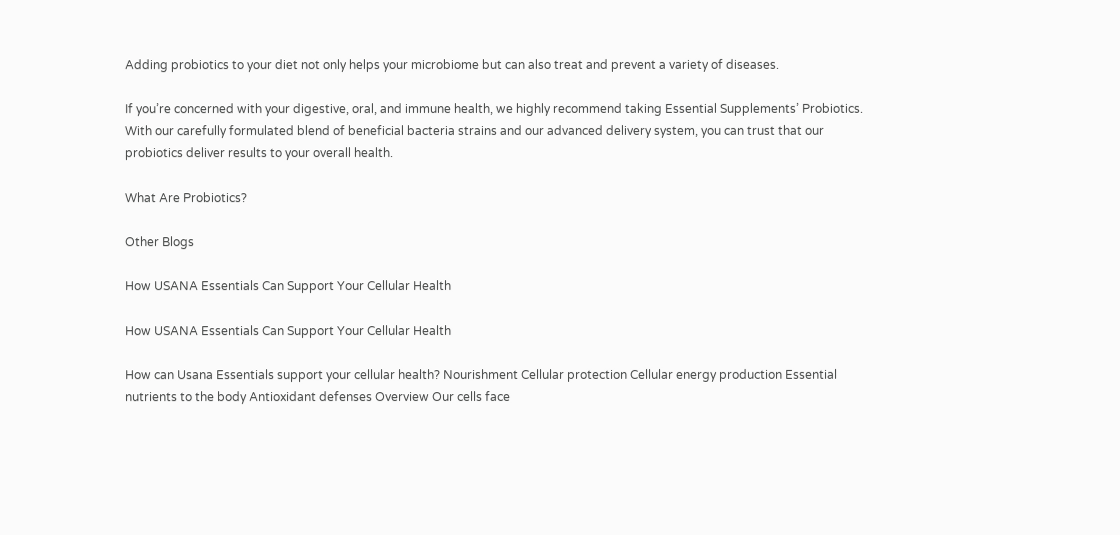Adding probiotics to your diet not only helps your microbiome but can also treat and prevent a variety of diseases.

If you’re concerned with your digestive, oral, and immune health, we highly recommend taking Essential Supplements’ Probiotics. With our carefully formulated blend of beneficial bacteria strains and our advanced delivery system, you can trust that our probiotics deliver results to your overall health.

What Are Probiotics?

Other Blogs

How USANA Essentials Can Support Your Cellular Health

How USANA Essentials Can Support Your Cellular Health

How can Usana Essentials support your cellular health? Nourishment Cellular protection Cellular energy production Essential nutrients to the body Antioxidant defenses Overview Our cells face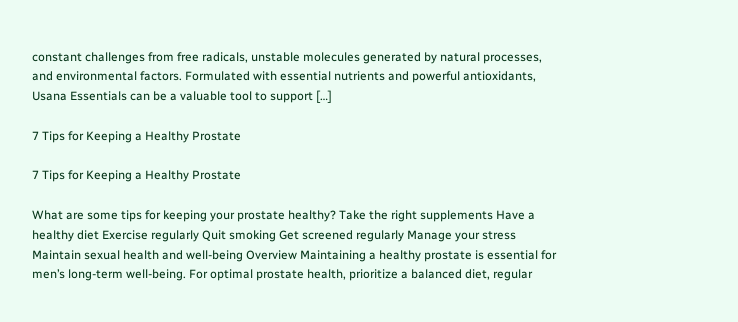constant challenges from free radicals, unstable molecules generated by natural processes, and environmental factors. Formulated with essential nutrients and powerful antioxidants, Usana Essentials can be a valuable tool to support […]

7 Tips for Keeping a Healthy Prostate

7 Tips for Keeping a Healthy Prostate

What are some tips for keeping your prostate healthy? Take the right supplements Have a healthy diet Exercise regularly Quit smoking Get screened regularly Manage your stress Maintain sexual health and well-being Overview Maintaining a healthy prostate is essential for men’s long-term well-being. For optimal prostate health, prioritize a balanced diet, regular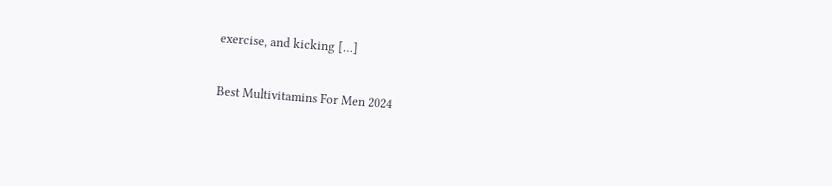exercise, and kicking […]

Best Multivitamins For Men 2024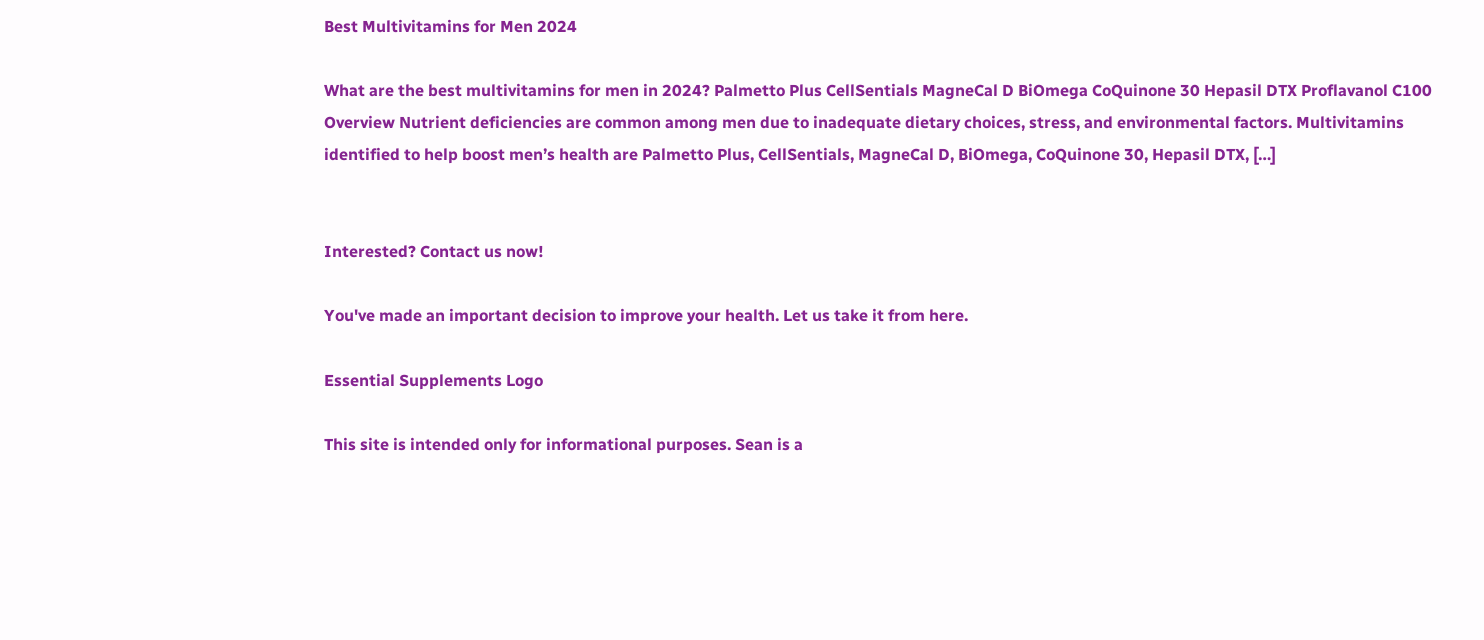Best Multivitamins for Men 2024

What are the best multivitamins for men in 2024? Palmetto Plus CellSentials MagneCal D BiOmega CoQuinone 30 Hepasil DTX Proflavanol C100 Overview Nutrient deficiencies are common among men due to inadequate dietary choices, stress, and environmental factors. Multivitamins identified to help boost men’s health are Palmetto Plus, CellSentials, MagneCal D, BiOmega, CoQuinone 30, Hepasil DTX, […]


Interested? Contact us now!

You've made an important decision to improve your health. Let us take it from here.

Essential Supplements Logo

This site is intended only for informational purposes. Sean is a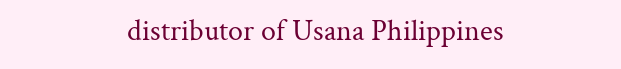distributor of Usana Philippines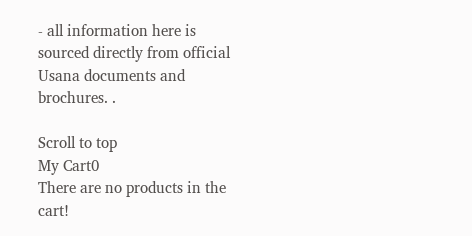- all information here is sourced directly from official Usana documents and brochures. .

Scroll to top
My Cart0
There are no products in the cart!